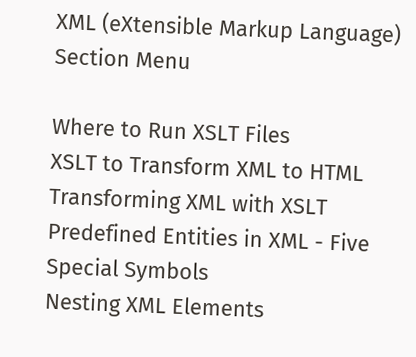XML (eXtensible Markup Language) Section Menu

Where to Run XSLT Files
XSLT to Transform XML to HTML
Transforming XML with XSLT
Predefined Entities in XML - Five Special Symbols
Nesting XML Elements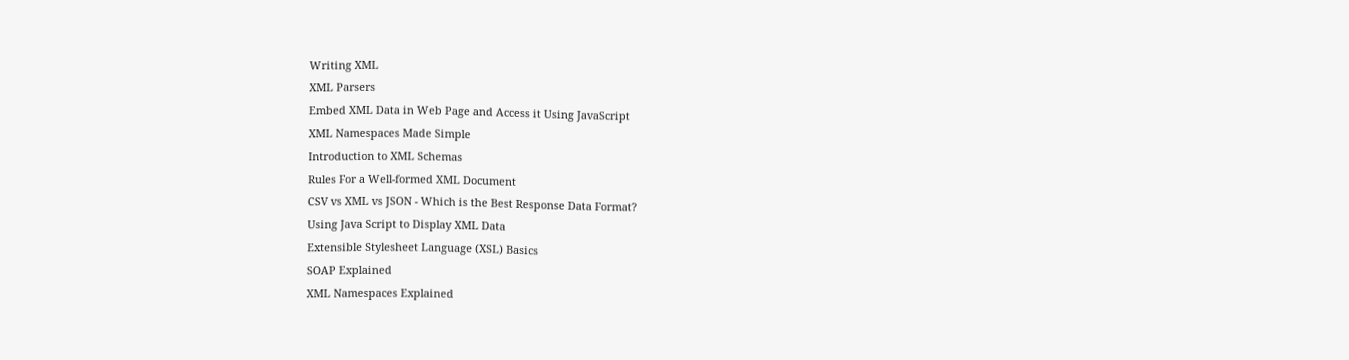Writing XML
XML Parsers
Embed XML Data in Web Page and Access it Using JavaScript
XML Namespaces Made Simple
Introduction to XML Schemas
Rules For a Well-formed XML Document
CSV vs XML vs JSON - Which is the Best Response Data Format?
Using Java Script to Display XML Data
Extensible Stylesheet Language (XSL) Basics
SOAP Explained
XML Namespaces Explained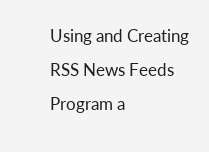Using and Creating RSS News Feeds
Program a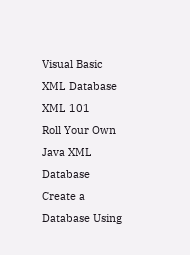Visual Basic XML Database
XML 101
Roll Your Own Java XML Database
Create a Database Using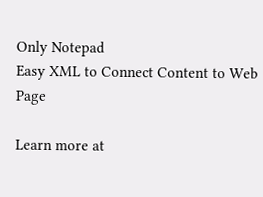Only Notepad
Easy XML to Connect Content to Web Page

Learn more at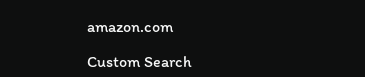amazon.com

Custom Search